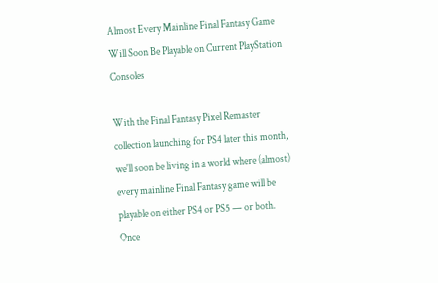Almost Every Mainline Final Fantasy Game Will Soon Be Playable on Current PlayStation Consoles

With the Final Fantasy Pixel Remaster collection launching for PS4 later this month, we'll soon be living in a world where (almost) every mainline Final Fantasy game will be playable on either PS4 or PS5 — or both. Once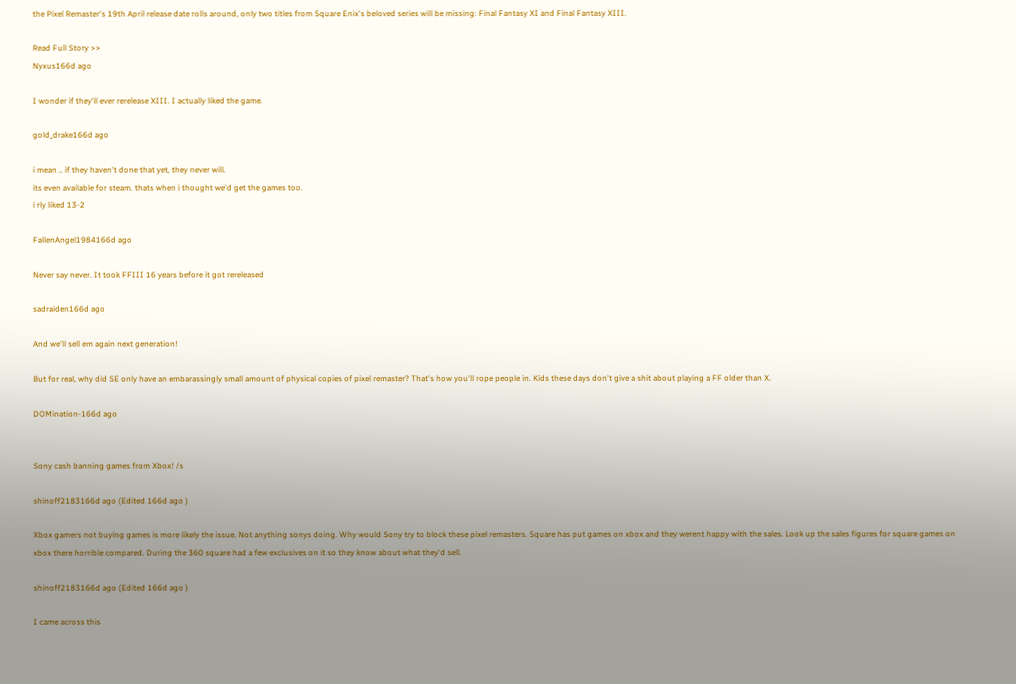the Pixel Remaster's 19th April release date rolls around, only two titles from Square Enix's beloved series will be missing: Final Fantasy XI and Final Fantasy XIII.

Read Full Story >>
Nyxus166d ago

I wonder if they'll ever rerelease XIII. I actually liked the game.

gold_drake166d ago

i mean .. if they haven't done that yet, they never will.
its even available for steam. thats when i thought we'd get the games too.
i rly liked 13-2

FallenAngel1984166d ago

Never say never. It took FFIII 16 years before it got rereleased

sadraiden166d ago

And we'll sell em again next generation!

But for real, why did SE only have an embarassingly small amount of physical copies of pixel remaster? That's how you'll rope people in. Kids these days don't give a shit about playing a FF older than X.

DOMination-166d ago


Sony cash banning games from Xbox! /s

shinoff2183166d ago (Edited 166d ago )

Xbox gamers not buying games is more likely the issue. Not anything sonys doing. Why would Sony try to block these pixel remasters. Square has put games on xbox and they werent happy with the sales. Look up the sales figures for square games on xbox there horrible compared. During the 360 square had a few exclusives on it so they know about what they'd sell.

shinoff2183166d ago (Edited 166d ago )

I came across this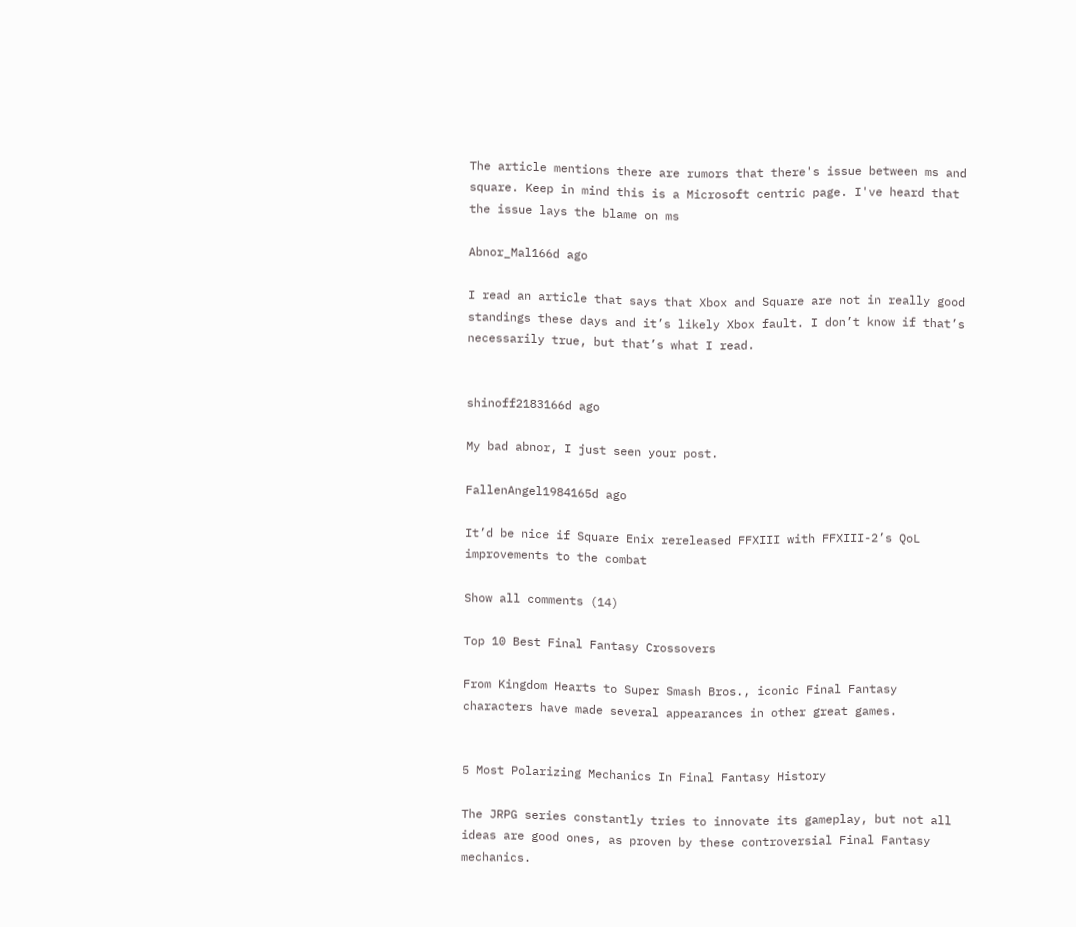The article mentions there are rumors that there's issue between ms and square. Keep in mind this is a Microsoft centric page. I've heard that the issue lays the blame on ms

Abnor_Mal166d ago

I read an article that says that Xbox and Square are not in really good standings these days and it’s likely Xbox fault. I don’t know if that’s necessarily true, but that’s what I read.


shinoff2183166d ago

My bad abnor, I just seen your post.

FallenAngel1984165d ago

It’d be nice if Square Enix rereleased FFXIII with FFXIII-2’s QoL improvements to the combat

Show all comments (14)

Top 10 Best Final Fantasy Crossovers

From Kingdom Hearts to Super Smash Bros., iconic Final Fantasy characters have made several appearances in other great games.


5 Most Polarizing Mechanics In Final Fantasy History

The JRPG series constantly tries to innovate its gameplay, but not all ideas are good ones, as proven by these controversial Final Fantasy mechanics.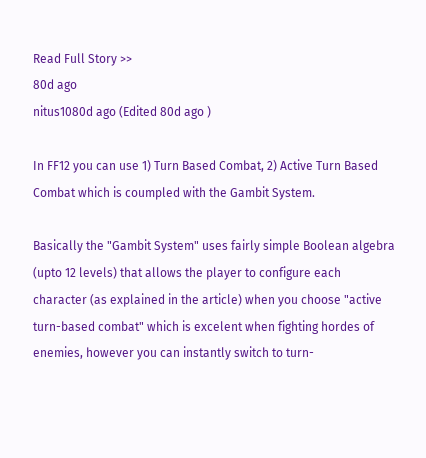Read Full Story >>
80d ago
nitus1080d ago (Edited 80d ago )

In FF12 you can use 1) Turn Based Combat, 2) Active Turn Based Combat which is coumpled with the Gambit System.

Basically the "Gambit System" uses fairly simple Boolean algebra (upto 12 levels) that allows the player to configure each character (as explained in the article) when you choose "active turn-based combat" which is excelent when fighting hordes of enemies, however you can instantly switch to turn-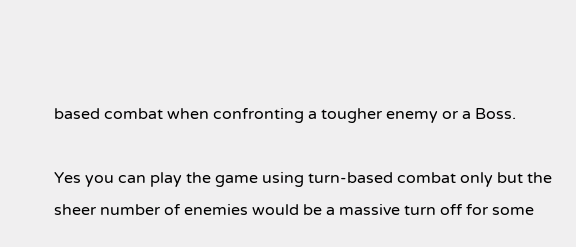based combat when confronting a tougher enemy or a Boss.

Yes you can play the game using turn-based combat only but the sheer number of enemies would be a massive turn off for some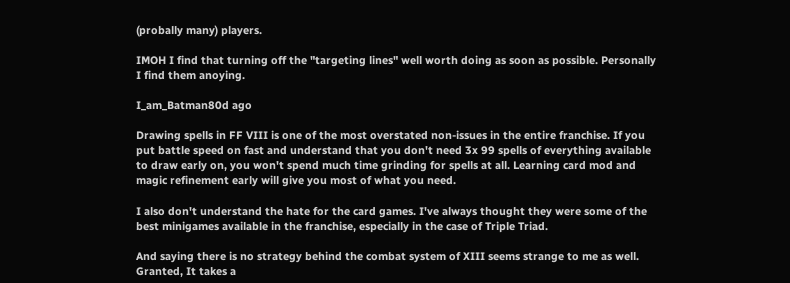(probally many) players.

IMOH I find that turning off the "targeting lines" well worth doing as soon as possible. Personally I find them anoying.

I_am_Batman80d ago

Drawing spells in FF VIII is one of the most overstated non-issues in the entire franchise. If you put battle speed on fast and understand that you don't need 3x 99 spells of everything available to draw early on, you won't spend much time grinding for spells at all. Learning card mod and magic refinement early will give you most of what you need.

I also don't understand the hate for the card games. I've always thought they were some of the best minigames available in the franchise, especially in the case of Triple Triad.

And saying there is no strategy behind the combat system of XIII seems strange to me as well. Granted, It takes a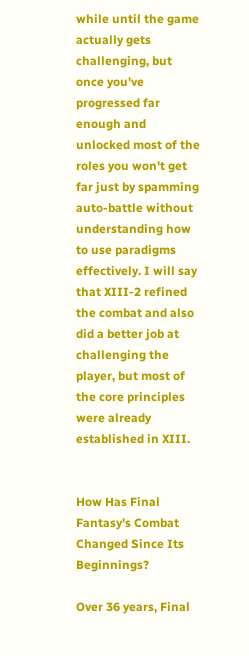while until the game actually gets challenging, but once you've progressed far enough and unlocked most of the roles you won't get far just by spamming auto-battle without understanding how to use paradigms effectively. I will say that XIII-2 refined the combat and also did a better job at challenging the player, but most of the core principles were already established in XIII.


How Has Final Fantasy's Combat Changed Since Its Beginnings?

Over 36 years, Final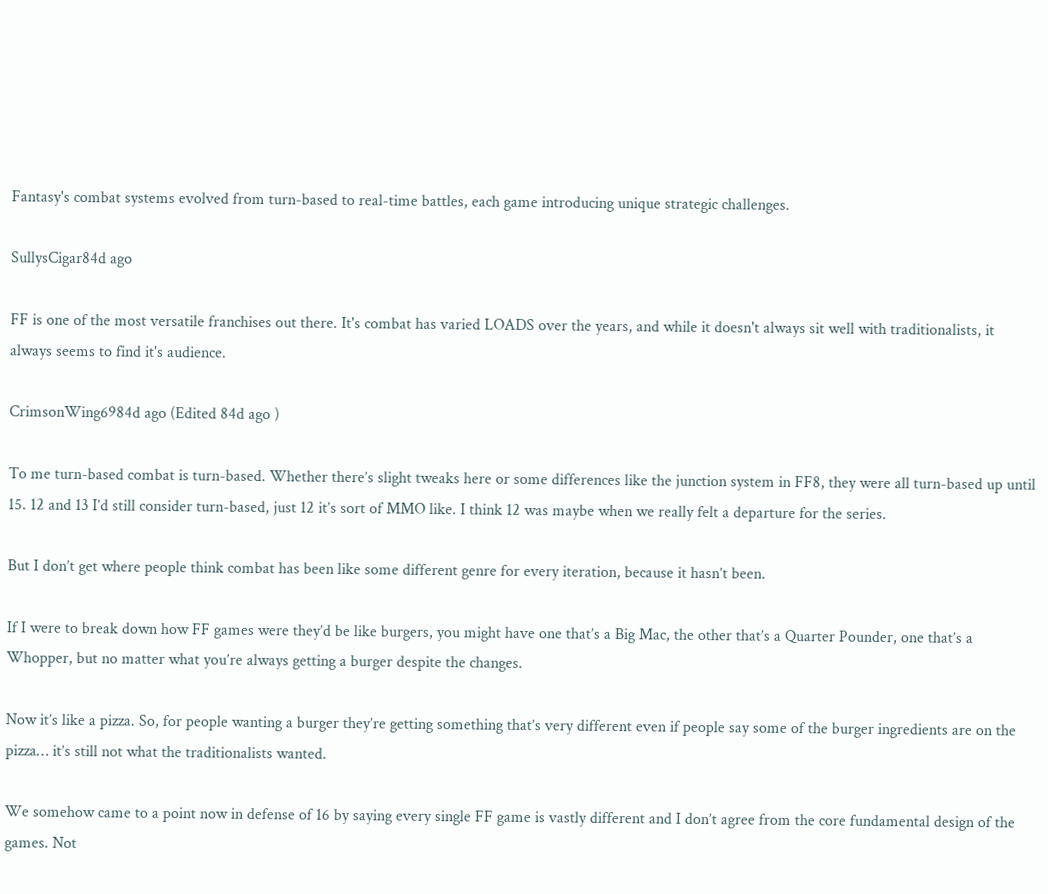Fantasy's combat systems evolved from turn-based to real-time battles, each game introducing unique strategic challenges.

SullysCigar84d ago

FF is one of the most versatile franchises out there. It's combat has varied LOADS over the years, and while it doesn't always sit well with traditionalists, it always seems to find it's audience.

CrimsonWing6984d ago (Edited 84d ago )

To me turn-based combat is turn-based. Whether there’s slight tweaks here or some differences like the junction system in FF8, they were all turn-based up until 15. 12 and 13 I’d still consider turn-based, just 12 it’s sort of MMO like. I think 12 was maybe when we really felt a departure for the series.

But I don’t get where people think combat has been like some different genre for every iteration, because it hasn’t been.

If I were to break down how FF games were they’d be like burgers, you might have one that’s a Big Mac, the other that’s a Quarter Pounder, one that’s a Whopper, but no matter what you’re always getting a burger despite the changes.

Now it’s like a pizza. So, for people wanting a burger they’re getting something that’s very different even if people say some of the burger ingredients are on the pizza… it’s still not what the traditionalists wanted.

We somehow came to a point now in defense of 16 by saying every single FF game is vastly different and I don’t agree from the core fundamental design of the games. Not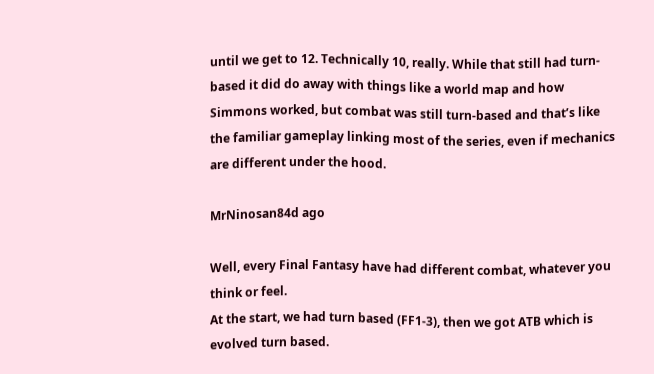until we get to 12. Technically 10, really. While that still had turn-based it did do away with things like a world map and how Simmons worked, but combat was still turn-based and that’s like the familiar gameplay linking most of the series, even if mechanics are different under the hood.

MrNinosan84d ago

Well, every Final Fantasy have had different combat, whatever you think or feel.
At the start, we had turn based (FF1-3), then we got ATB which is evolved turn based.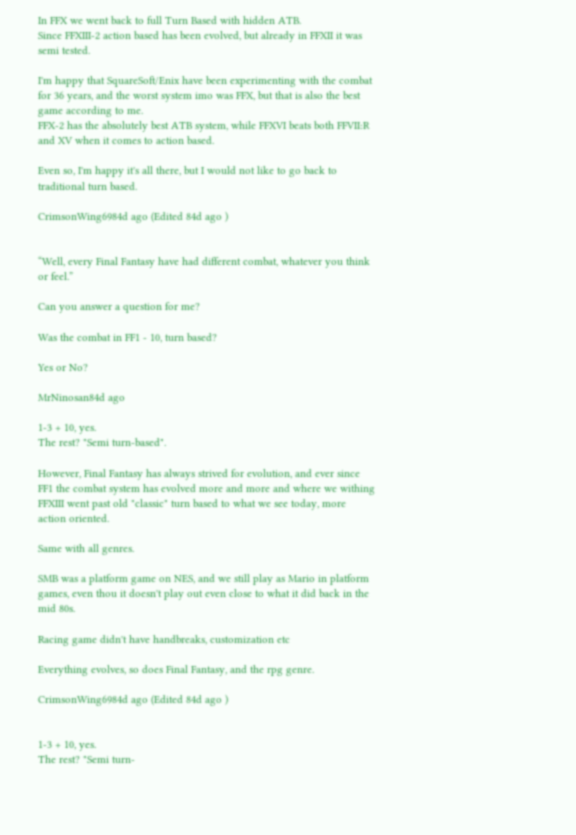In FFX we went back to full Turn Based with hidden ATB.
Since FFXIII-2 action based has been evolved, but already in FFXII it was semi tested.

I'm happy that SquareSoft/Enix have been experimenting with the combat for 36 years, and the worst system imo was FFX, but that is also the best game according to me.
FFX-2 has the absolutely best ATB system, while FFXVI beats both FFVII:R and XV when it comes to action based.

Even so, I'm happy it's all there, but I would not like to go back to traditional turn based.

CrimsonWing6984d ago (Edited 84d ago )


“Well, every Final Fantasy have had different combat, whatever you think or feel.”

Can you answer a question for me?

Was the combat in FF1 - 10, turn based?

Yes or No?

MrNinosan84d ago

1-3 + 10, yes.
The rest? "Semi turn-based".

However, Final Fantasy has always strived for evolution, and ever since FF1 the combat system has evolved more and more and where we withing FFXIII went past old "classic" turn based to what we see today, more action oriented.

Same with all genres.

SMB was a platform game on NES, and we still play as Mario in platform games, even thou it doesn't play out even close to what it did back in the mid 80s.

Racing game didn't have handbreaks, customization etc

Everything evolves, so does Final Fantasy, and the rpg genre.

CrimsonWing6984d ago (Edited 84d ago )


1-3 + 10, yes.
The rest? "Semi turn-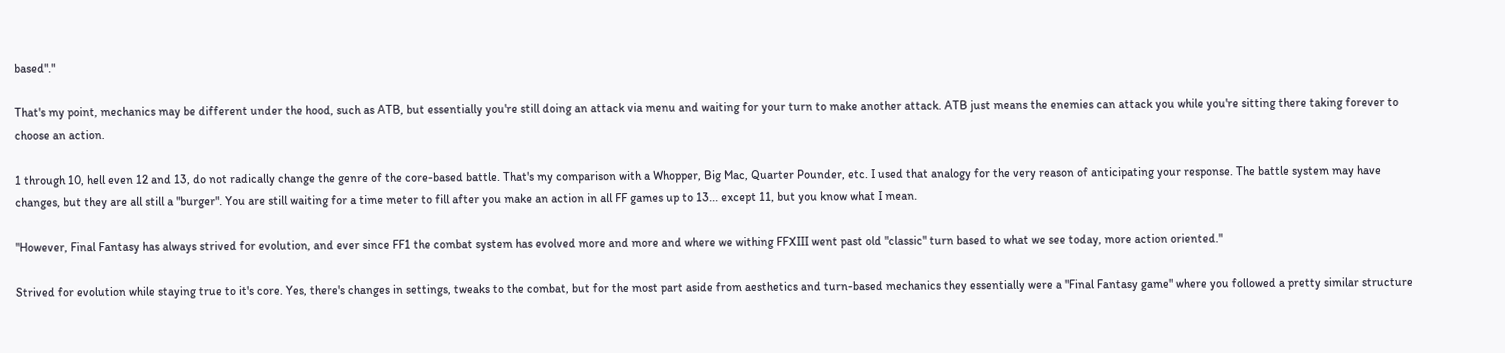based"."

That's my point, mechanics may be different under the hood, such as ATB, but essentially you're still doing an attack via menu and waiting for your turn to make another attack. ATB just means the enemies can attack you while you're sitting there taking forever to choose an action.

1 through 10, hell even 12 and 13, do not radically change the genre of the core-based battle. That's my comparison with a Whopper, Big Mac, Quarter Pounder, etc. I used that analogy for the very reason of anticipating your response. The battle system may have changes, but they are all still a "burger". You are still waiting for a time meter to fill after you make an action in all FF games up to 13... except 11, but you know what I mean.

"However, Final Fantasy has always strived for evolution, and ever since FF1 the combat system has evolved more and more and where we withing FFXIII went past old "classic" turn based to what we see today, more action oriented."

Strived for evolution while staying true to it's core. Yes, there's changes in settings, tweaks to the combat, but for the most part aside from aesthetics and turn-based mechanics they essentially were a "Final Fantasy game" where you followed a pretty similar structure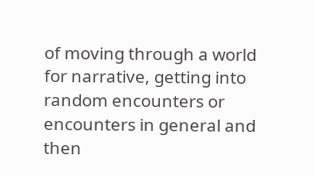of moving through a world for narrative, getting into random encounters or encounters in general and then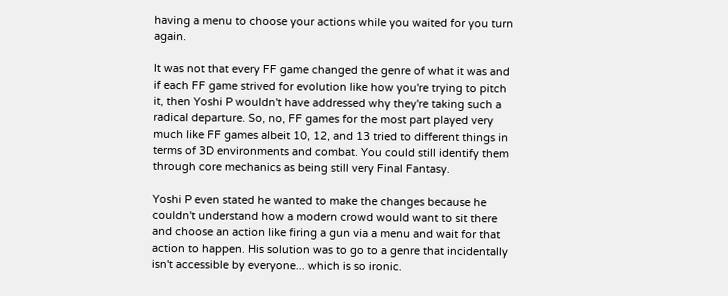having a menu to choose your actions while you waited for you turn again.

It was not that every FF game changed the genre of what it was and if each FF game strived for evolution like how you're trying to pitch it, then Yoshi P wouldn't have addressed why they're taking such a radical departure. So, no, FF games for the most part played very much like FF games albeit 10, 12, and 13 tried to different things in terms of 3D environments and combat. You could still identify them through core mechanics as being still very Final Fantasy.

Yoshi P even stated he wanted to make the changes because he couldn't understand how a modern crowd would want to sit there and choose an action like firing a gun via a menu and wait for that action to happen. His solution was to go to a genre that incidentally isn't accessible by everyone... which is so ironic.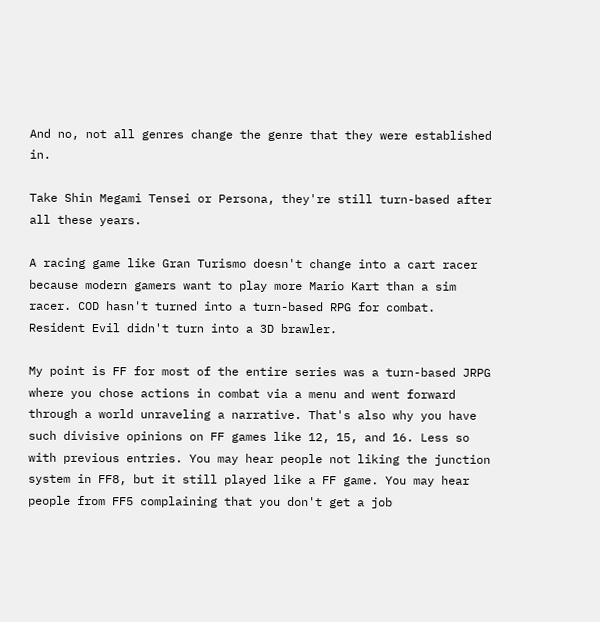And no, not all genres change the genre that they were established in.

Take Shin Megami Tensei or Persona, they're still turn-based after all these years.

A racing game like Gran Turismo doesn't change into a cart racer because modern gamers want to play more Mario Kart than a sim racer. COD hasn't turned into a turn-based RPG for combat. Resident Evil didn't turn into a 3D brawler.

My point is FF for most of the entire series was a turn-based JRPG where you chose actions in combat via a menu and went forward through a world unraveling a narrative. That's also why you have such divisive opinions on FF games like 12, 15, and 16. Less so with previous entries. You may hear people not liking the junction system in FF8, but it still played like a FF game. You may hear people from FF5 complaining that you don't get a job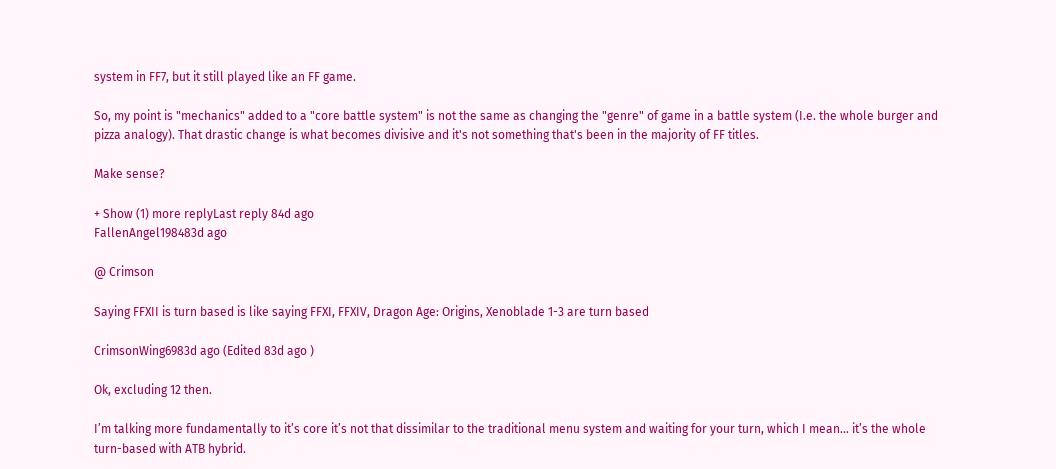system in FF7, but it still played like an FF game.

So, my point is "mechanics" added to a "core battle system" is not the same as changing the "genre" of game in a battle system (I.e. the whole burger and pizza analogy). That drastic change is what becomes divisive and it's not something that's been in the majority of FF titles.

Make sense?

+ Show (1) more replyLast reply 84d ago
FallenAngel198483d ago

@ Crimson

Saying FFXII is turn based is like saying FFXI, FFXIV, Dragon Age: Origins, Xenoblade 1-3 are turn based

CrimsonWing6983d ago (Edited 83d ago )

Ok, excluding 12 then.

I’m talking more fundamentally to it’s core it’s not that dissimilar to the traditional menu system and waiting for your turn, which I mean… it’s the whole turn-based with ATB hybrid.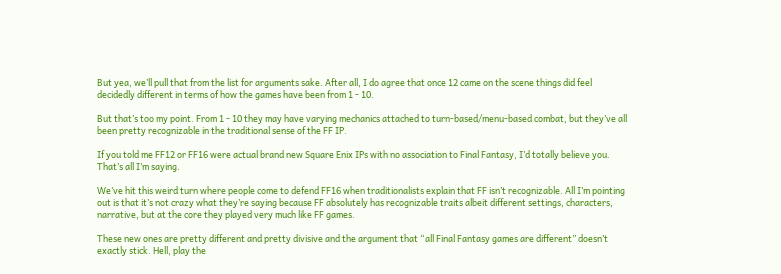But yea, we’ll pull that from the list for arguments sake. After all, I do agree that once 12 came on the scene things did feel decidedly different in terms of how the games have been from 1 - 10.

But that’s too my point. From 1 - 10 they may have varying mechanics attached to turn-based/menu-based combat, but they’ve all been pretty recognizable in the traditional sense of the FF IP.

If you told me FF12 or FF16 were actual brand new Square Enix IPs with no association to Final Fantasy, I’d totally believe you. That’s all I’m saying.

We’ve hit this weird turn where people come to defend FF16 when traditionalists explain that FF isn’t recognizable. All I’m pointing out is that it’s not crazy what they’re saying because FF absolutely has recognizable traits albeit different settings, characters, narrative, but at the core they played very much like FF games.

These new ones are pretty different and pretty divisive and the argument that “all Final Fantasy games are different” doesn’t exactly stick. Hell, play the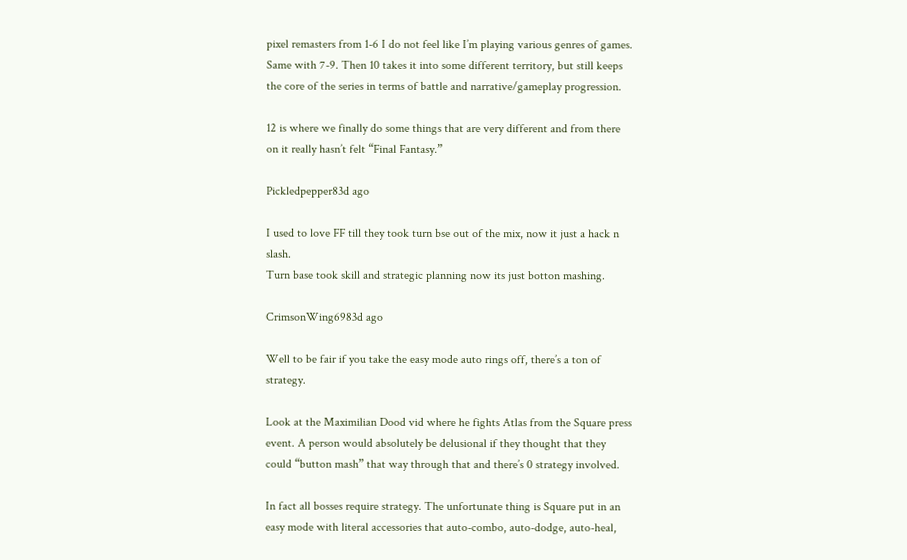pixel remasters from 1-6 I do not feel like I’m playing various genres of games. Same with 7-9. Then 10 takes it into some different territory, but still keeps the core of the series in terms of battle and narrative/gameplay progression.

12 is where we finally do some things that are very different and from there on it really hasn’t felt “Final Fantasy.”

Pickledpepper83d ago

I used to love FF till they took turn bse out of the mix, now it just a hack n slash.
Turn base took skill and strategic planning now its just botton mashing.

CrimsonWing6983d ago

Well to be fair if you take the easy mode auto rings off, there’s a ton of strategy.

Look at the Maximilian Dood vid where he fights Atlas from the Square press event. A person would absolutely be delusional if they thought that they could “button mash” that way through that and there’s 0 strategy involved.

In fact all bosses require strategy. The unfortunate thing is Square put in an easy mode with literal accessories that auto-combo, auto-dodge, auto-heal,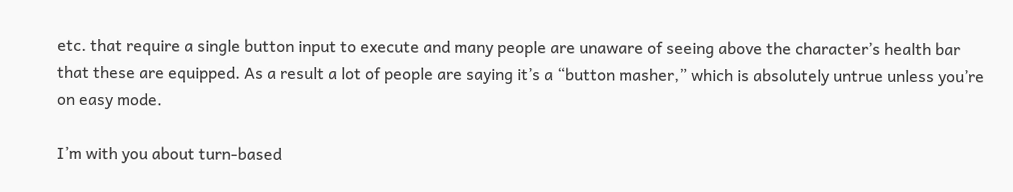etc. that require a single button input to execute and many people are unaware of seeing above the character’s health bar that these are equipped. As a result a lot of people are saying it’s a “button masher,” which is absolutely untrue unless you’re on easy mode.

I’m with you about turn-based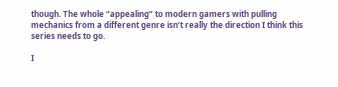though. The whole “appealing” to modern gamers with pulling mechanics from a different genre isn’t really the direction I think this series needs to go.

I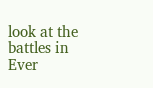look at the battles in Ever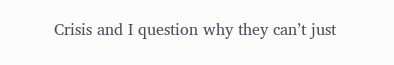Crisis and I question why they can’t just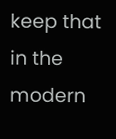keep that in the modern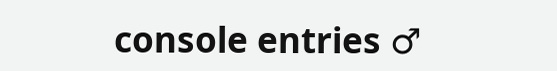console entries ♂